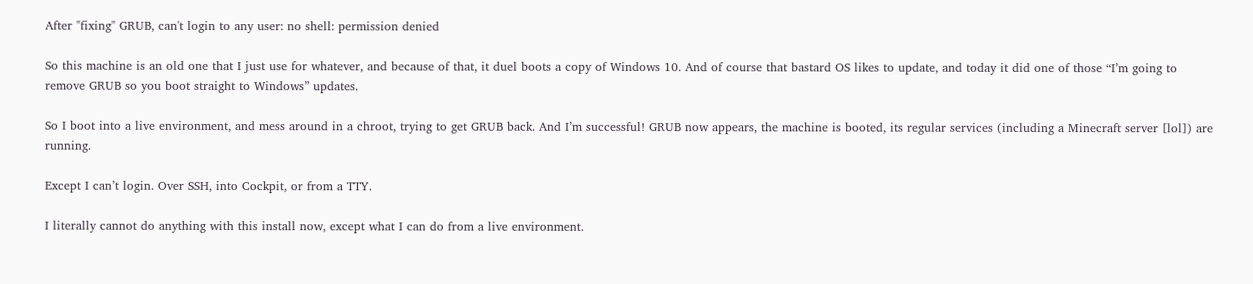After "fixing" GRUB, can't login to any user: no shell: permission denied

So this machine is an old one that I just use for whatever, and because of that, it duel boots a copy of Windows 10. And of course that bastard OS likes to update, and today it did one of those “I’m going to remove GRUB so you boot straight to Windows” updates.

So I boot into a live environment, and mess around in a chroot, trying to get GRUB back. And I’m successful! GRUB now appears, the machine is booted, its regular services (including a Minecraft server [lol]) are running.

Except I can’t login. Over SSH, into Cockpit, or from a TTY.

I literally cannot do anything with this install now, except what I can do from a live environment.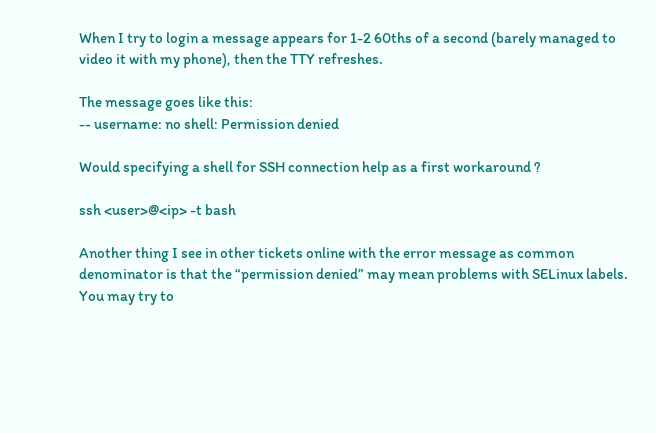When I try to login a message appears for 1-2 60ths of a second (barely managed to video it with my phone), then the TTY refreshes.

The message goes like this:
-- username: no shell: Permission denied

Would specifying a shell for SSH connection help as a first workaround ?

ssh <user>@<ip> -t bash

Another thing I see in other tickets online with the error message as common denominator is that the “permission denied” may mean problems with SELinux labels.
You may try to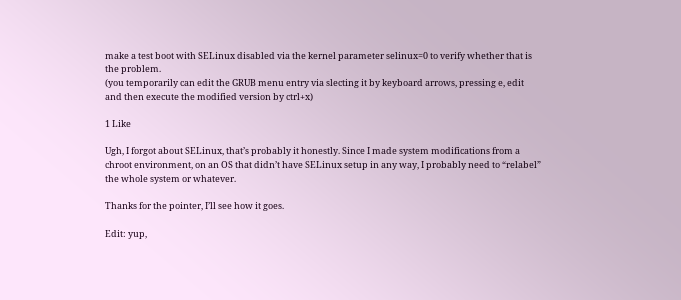make a test boot with SELinux disabled via the kernel parameter selinux=0 to verify whether that is the problem.
(you temporarily can edit the GRUB menu entry via slecting it by keyboard arrows, pressing e, edit and then execute the modified version by ctrl+x)

1 Like

Ugh, I forgot about SELinux, that’s probably it honestly. Since I made system modifications from a chroot environment, on an OS that didn’t have SELinux setup in any way, I probably need to “relabel” the whole system or whatever.

Thanks for the pointer, I’ll see how it goes.

Edit: yup,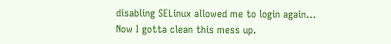disabling SELinux allowed me to login again…
Now I gotta clean this mess up.